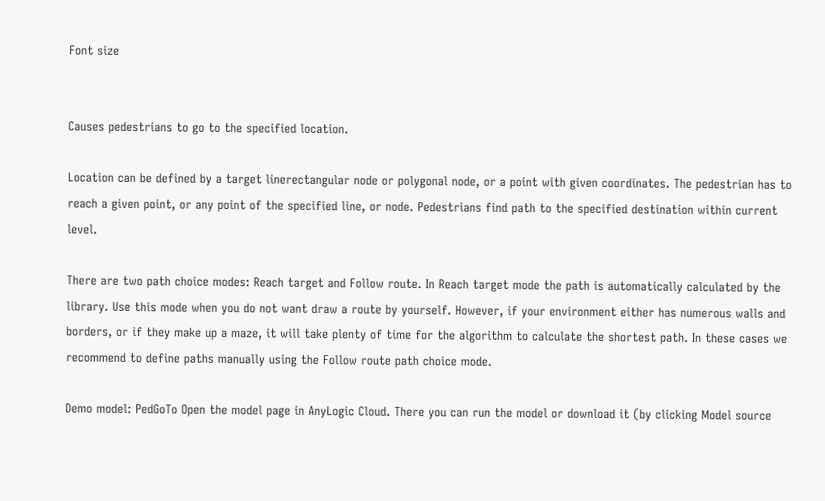Font size


Causes pedestrians to go to the specified location.

Location can be defined by a target linerectangular node or polygonal node, or a point with given coordinates. The pedestrian has to reach a given point, or any point of the specified line, or node. Pedestrians find path to the specified destination within current level.

There are two path choice modes: Reach target and Follow route. In Reach target mode the path is automatically calculated by the library. Use this mode when you do not want draw a route by yourself. However, if your environment either has numerous walls and borders, or if they make up a maze, it will take plenty of time for the algorithm to calculate the shortest path. In these cases we recommend to define paths manually using the Follow route path choice mode.

Demo model: PedGoTo Open the model page in AnyLogic Cloud. There you can run the model or download it (by clicking Model source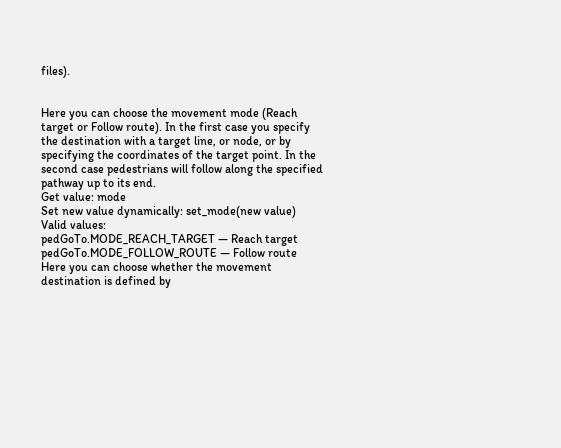files).


Here you can choose the movement mode (Reach target or Follow route). In the first case you specify the destination with a target line, or node, or by specifying the coordinates of the target point. In the second case pedestrians will follow along the specified pathway up to its end.
Get value: mode
Set new value dynamically: set_mode(new value)
Valid values:
pedGoTo.MODE_REACH_TARGET — Reach target
pedGoTo.MODE_FOLLOW_ROUTE — Follow route
Here you can choose whether the movement destination is defined by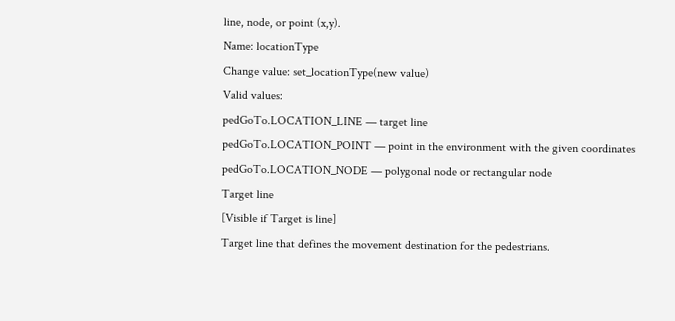line, node, or point (x,y).
Name: locationType
Change value: set_locationType(new value)
Valid values:
pedGoTo.LOCATION_LINE — target line
pedGoTo.LOCATION_POINT — point in the environment with the given coordinates
pedGoTo.LOCATION_NODE — polygonal node or rectangular node
Target line
[Visible if Target is line]
Target line that defines the movement destination for the pedestrians.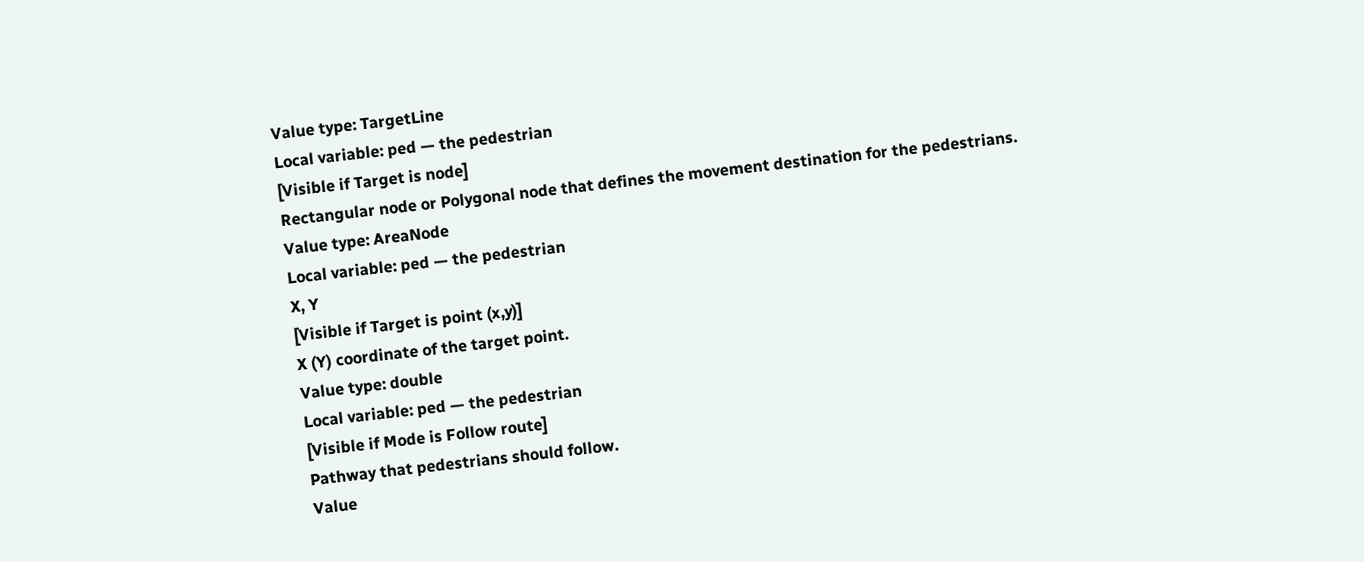Value type: TargetLine
Local variable: ped — the pedestrian
[Visible if Target is node]
Rectangular node or Polygonal node that defines the movement destination for the pedestrians.
Value type: AreaNode
Local variable: ped — the pedestrian
X, Y
[Visible if Target is point (x,y)]
X (Y) coordinate of the target point.
Value type: double
Local variable: ped — the pedestrian
[Visible if Mode is Follow route]
Pathway that pedestrians should follow.
Value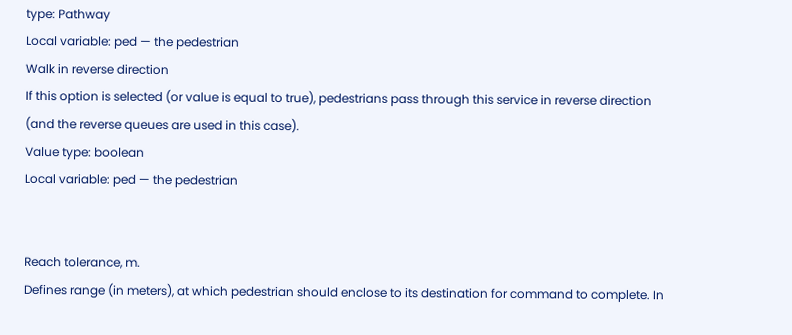type: Pathway
Local variable: ped — the pedestrian
Walk in reverse direction
If this option is selected (or value is equal to true), pedestrians pass through this service in reverse direction (and the reverse queues are used in this case).
Value type: boolean
Local variable: ped — the pedestrian


Reach tolerance, m.
Defines range (in meters), at which pedestrian should enclose to its destination for command to complete. In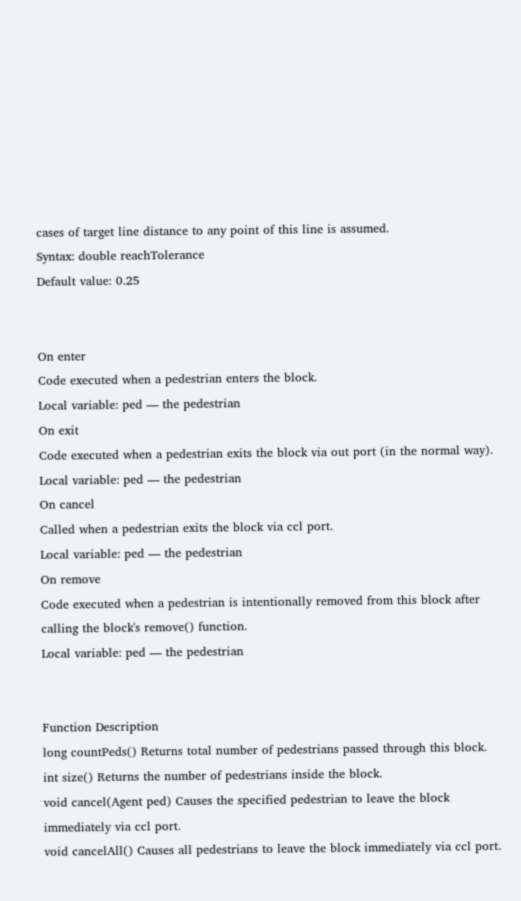cases of target line distance to any point of this line is assumed.
Syntax: double reachTolerance
Default value: 0.25


On enter
Code executed when a pedestrian enters the block.
Local variable: ped — the pedestrian
On exit
Code executed when a pedestrian exits the block via out port (in the normal way).
Local variable: ped — the pedestrian
On cancel
Called when a pedestrian exits the block via ccl port.
Local variable: ped — the pedestrian
On remove
Code executed when a pedestrian is intentionally removed from this block after calling the block's remove() function.
Local variable: ped — the pedestrian


Function Description
long countPeds() Returns total number of pedestrians passed through this block.
int size() Returns the number of pedestrians inside the block.
void cancel(Agent ped) Causes the specified pedestrian to leave the block immediately via ccl port.
void cancelAll() Causes all pedestrians to leave the block immediately via ccl port.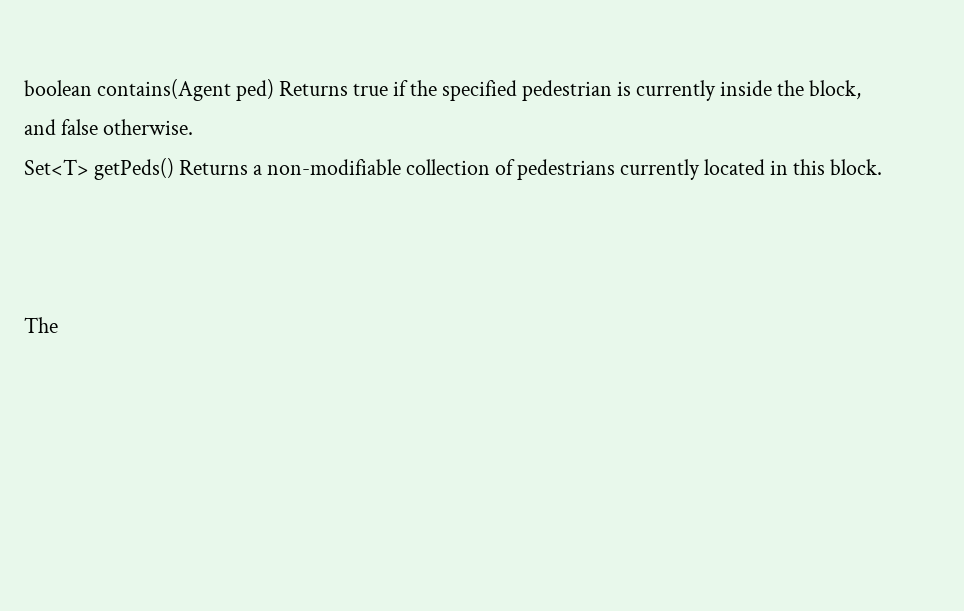boolean contains(Agent ped) Returns true if the specified pedestrian is currently inside the block, and false otherwise.
Set<T> getPeds() Returns a non-modifiable collection of pedestrians currently located in this block.



The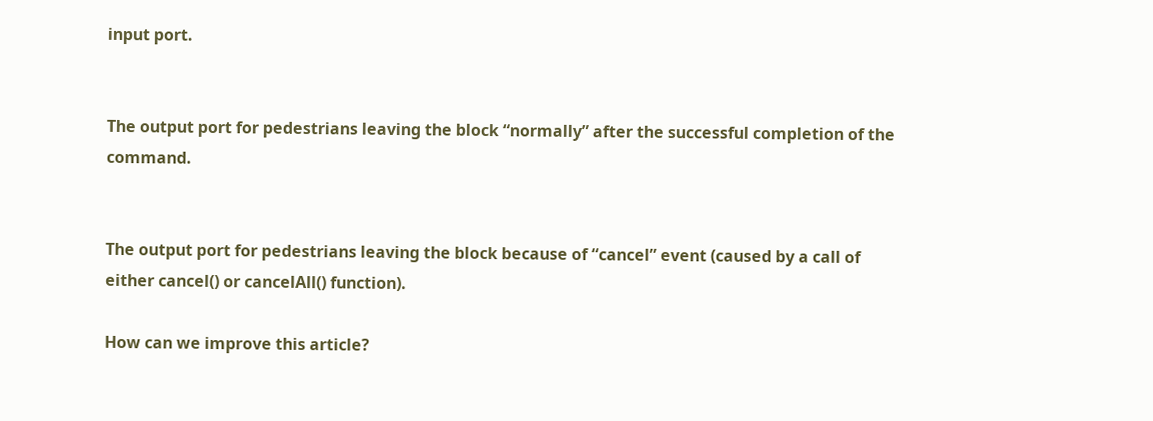input port.


The output port for pedestrians leaving the block “normally” after the successful completion of the command.


The output port for pedestrians leaving the block because of “cancel” event (caused by a call of either cancel() or cancelAll() function).

How can we improve this article?